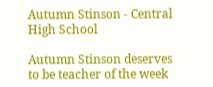Autumn Stinson - Central High School

Autumn Stinson deserves to be teacher of the week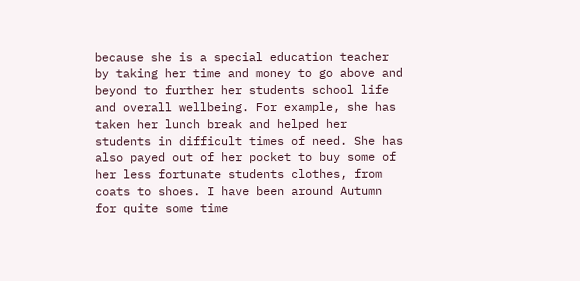because she is a special education teacher by taking her time and money to go above and beyond to further her students school life and overall wellbeing. For example, she has taken her lunch break and helped her students in difficult times of need. She has also payed out of her pocket to buy some of her less fortunate students clothes, from coats to shoes. I have been around Autumn for quite some time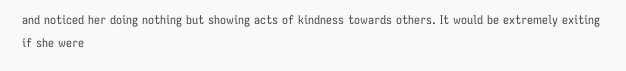and noticed her doing nothing but showing acts of kindness towards others. It would be extremely exiting if she were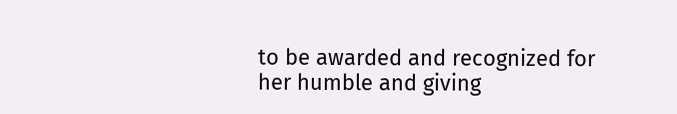to be awarded and recognized for her humble and giving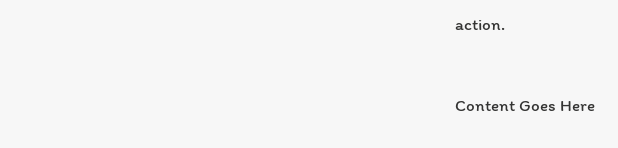action.


Content Goes Here